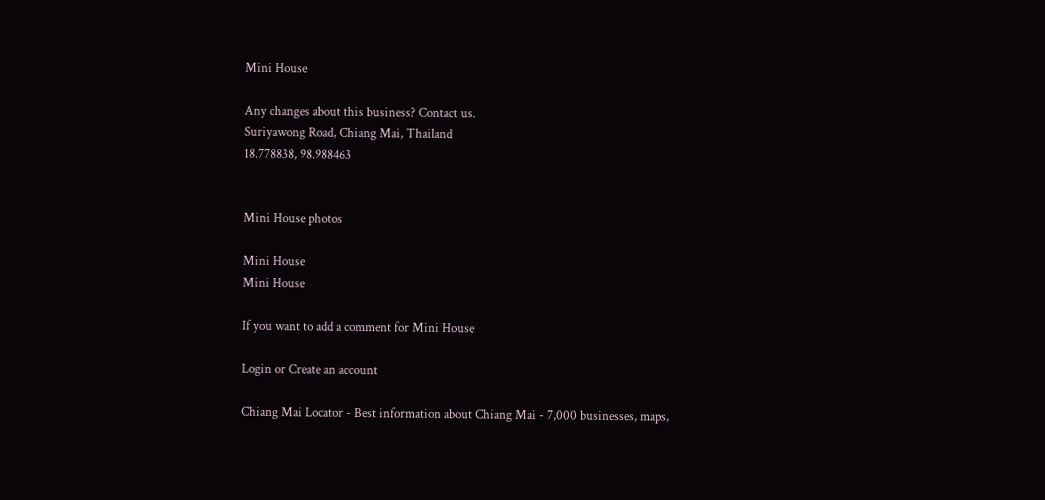Mini House

Any changes about this business? Contact us.
Suriyawong Road, Chiang Mai, Thailand
18.778838, 98.988463


Mini House photos

Mini House
Mini House

If you want to add a comment for Mini House

Login or Create an account

Chiang Mai Locator - Best information about Chiang Mai - 7,000 businesses, maps,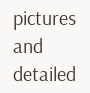pictures and detailed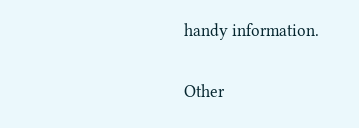handy information.

Other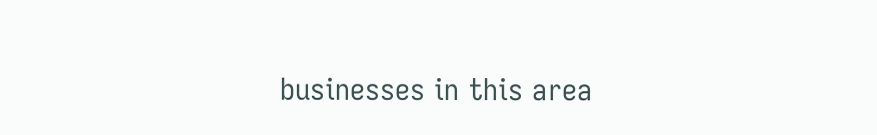businesses in this area